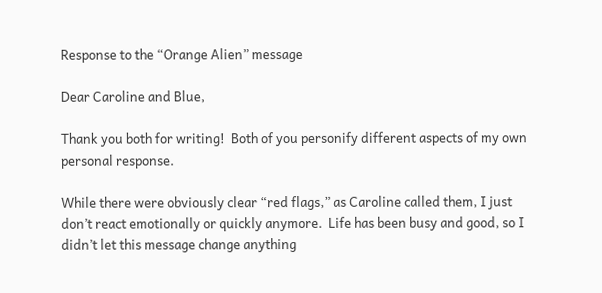Response to the “Orange Alien” message

Dear Caroline and Blue,

Thank you both for writing!  Both of you personify different aspects of my own personal response.

While there were obviously clear “red flags,” as Caroline called them, I just don’t react emotionally or quickly anymore.  Life has been busy and good, so I didn’t let this message change anything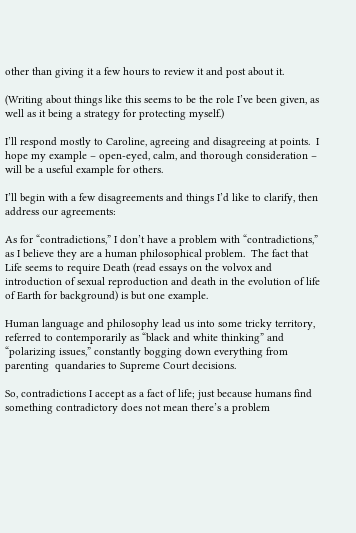other than giving it a few hours to review it and post about it.

(Writing about things like this seems to be the role I’ve been given, as well as it being a strategy for protecting myself.)

I’ll respond mostly to Caroline, agreeing and disagreeing at points.  I hope my example – open-eyed, calm, and thorough consideration – will be a useful example for others.

I’ll begin with a few disagreements and things I’d like to clarify, then address our agreements:

As for “contradictions,” I don’t have a problem with “contradictions,” as I believe they are a human philosophical problem.  The fact that Life seems to require Death (read essays on the volvox and introduction of sexual reproduction and death in the evolution of life of Earth for background) is but one example.

Human language and philosophy lead us into some tricky territory, referred to contemporarily as “black and white thinking” and “polarizing issues,” constantly bogging down everything from parenting  quandaries to Supreme Court decisions.

So, contradictions I accept as a fact of life; just because humans find something contradictory does not mean there’s a problem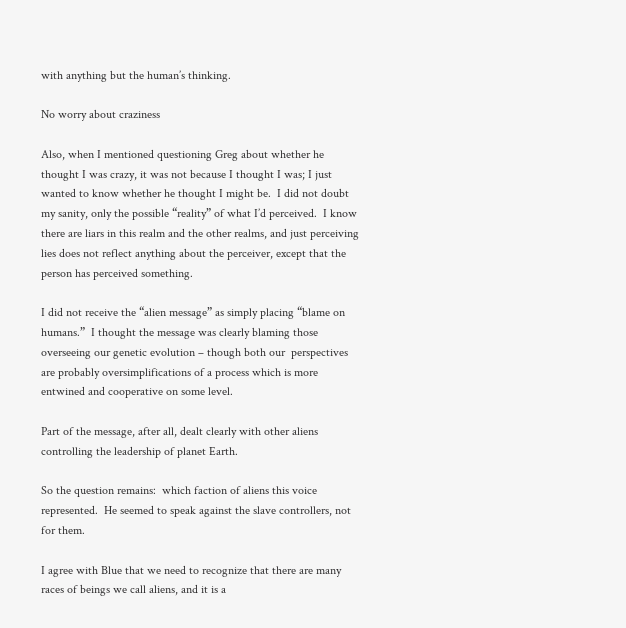with anything but the human’s thinking.

No worry about craziness

Also, when I mentioned questioning Greg about whether he thought I was crazy, it was not because I thought I was; I just wanted to know whether he thought I might be.  I did not doubt my sanity, only the possible “reality” of what I’d perceived.  I know there are liars in this realm and the other realms, and just perceiving lies does not reflect anything about the perceiver, except that the person has perceived something.

I did not receive the “alien message” as simply placing “blame on humans.”  I thought the message was clearly blaming those overseeing our genetic evolution – though both our  perspectives are probably oversimplifications of a process which is more entwined and cooperative on some level.

Part of the message, after all, dealt clearly with other aliens controlling the leadership of planet Earth.

So the question remains:  which faction of aliens this voice represented.  He seemed to speak against the slave controllers, not for them.

I agree with Blue that we need to recognize that there are many races of beings we call aliens, and it is a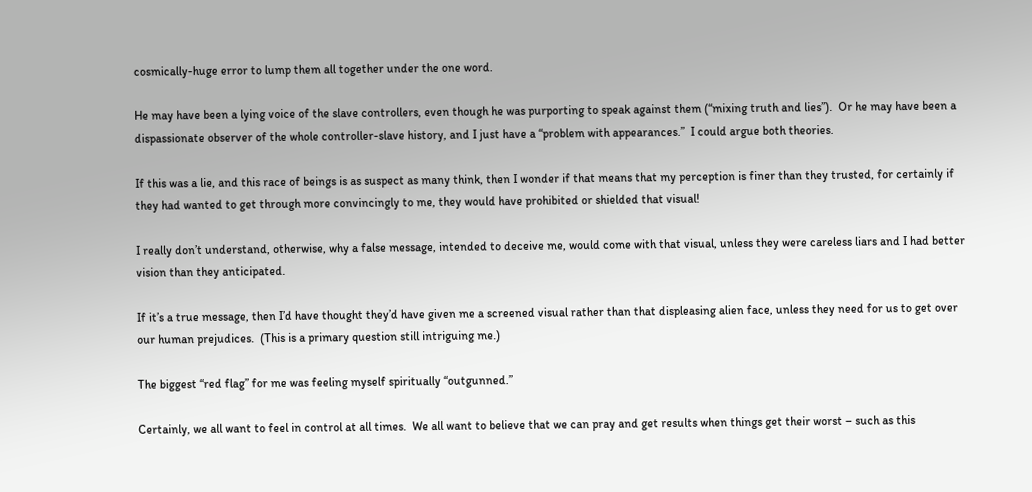cosmically-huge error to lump them all together under the one word.

He may have been a lying voice of the slave controllers, even though he was purporting to speak against them (“mixing truth and lies”).  Or he may have been a dispassionate observer of the whole controller-slave history, and I just have a “problem with appearances.”  I could argue both theories.

If this was a lie, and this race of beings is as suspect as many think, then I wonder if that means that my perception is finer than they trusted, for certainly if they had wanted to get through more convincingly to me, they would have prohibited or shielded that visual!

I really don’t understand, otherwise, why a false message, intended to deceive me, would come with that visual, unless they were careless liars and I had better vision than they anticipated.

If it’s a true message, then I’d have thought they’d have given me a screened visual rather than that displeasing alien face, unless they need for us to get over our human prejudices.  (This is a primary question still intriguing me.)

The biggest “red flag” for me was feeling myself spiritually “outgunned.”

Certainly, we all want to feel in control at all times.  We all want to believe that we can pray and get results when things get their worst – such as this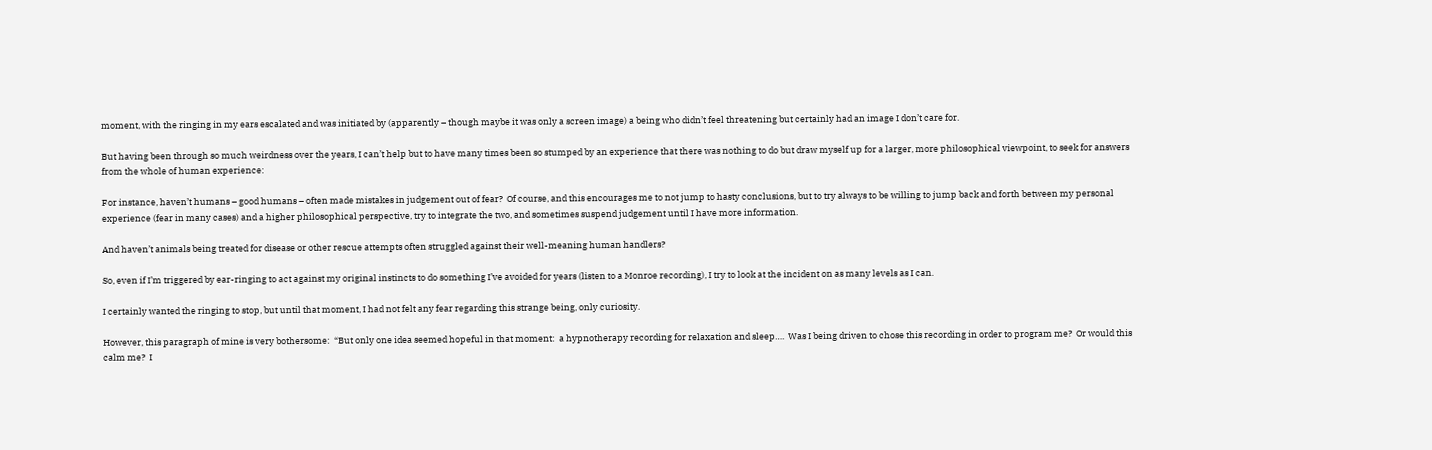moment, with the ringing in my ears escalated and was initiated by (apparently – though maybe it was only a screen image) a being who didn’t feel threatening but certainly had an image I don’t care for.

But having been through so much weirdness over the years, I can’t help but to have many times been so stumped by an experience that there was nothing to do but draw myself up for a larger, more philosophical viewpoint, to seek for answers from the whole of human experience:

For instance, haven’t humans – good humans – often made mistakes in judgement out of fear?  Of course, and this encourages me to not jump to hasty conclusions, but to try always to be willing to jump back and forth between my personal experience (fear in many cases) and a higher philosophical perspective, try to integrate the two, and sometimes suspend judgement until I have more information.

And haven’t animals being treated for disease or other rescue attempts often struggled against their well-meaning human handlers?

So, even if I’m triggered by ear-ringing to act against my original instincts to do something I’ve avoided for years (listen to a Monroe recording), I try to look at the incident on as many levels as I can.

I certainly wanted the ringing to stop, but until that moment, I had not felt any fear regarding this strange being, only curiosity.

However, this paragraph of mine is very bothersome:  “But only one idea seemed hopeful in that moment:  a hypnotherapy recording for relaxation and sleep….  Was I being driven to chose this recording in order to program me?  Or would this calm me?  I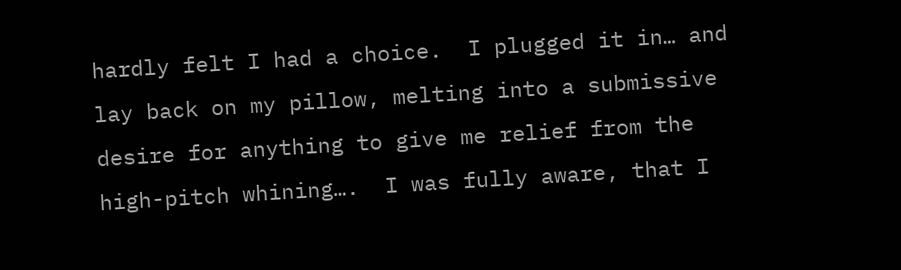hardly felt I had a choice.  I plugged it in… and lay back on my pillow, melting into a submissive desire for anything to give me relief from the high-pitch whining….  I was fully aware, that I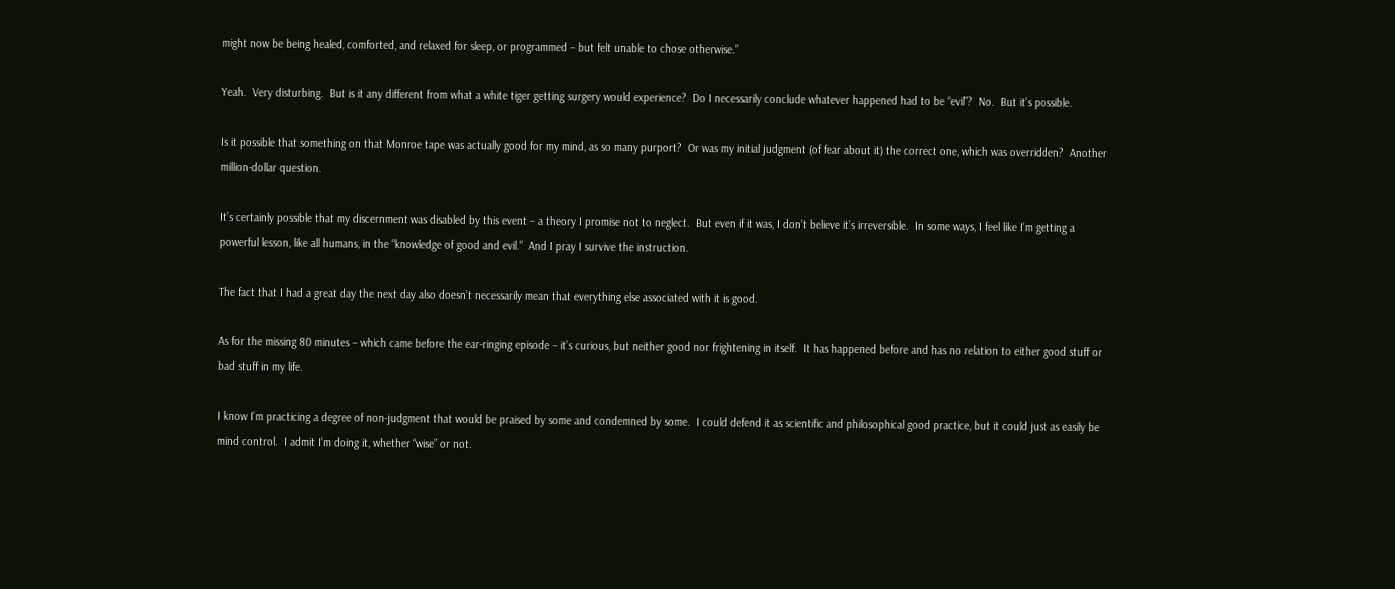might now be being healed, comforted, and relaxed for sleep, or programmed – but felt unable to chose otherwise.”

Yeah.  Very disturbing.  But is it any different from what a white tiger getting surgery would experience?  Do I necessarily conclude whatever happened had to be “evil”?  No.  But it’s possible.

Is it possible that something on that Monroe tape was actually good for my mind, as so many purport?  Or was my initial judgment (of fear about it) the correct one, which was overridden?  Another million-dollar question.

It’s certainly possible that my discernment was disabled by this event – a theory I promise not to neglect.  But even if it was, I don’t believe it’s irreversible.  In some ways, I feel like I’m getting a powerful lesson, like all humans, in the “knowledge of good and evil.”  And I pray I survive the instruction.

The fact that I had a great day the next day also doesn’t necessarily mean that everything else associated with it is good.

As for the missing 80 minutes – which came before the ear-ringing episode – it’s curious, but neither good nor frightening in itself.  It has happened before and has no relation to either good stuff or bad stuff in my life.

I know I’m practicing a degree of non-judgment that would be praised by some and condemned by some.  I could defend it as scientific and philosophical good practice, but it could just as easily be mind control.  I admit I’m doing it, whether “wise” or not.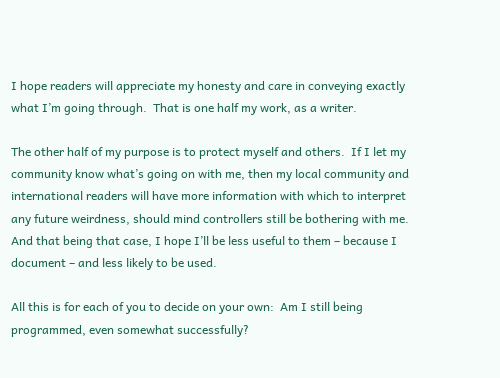I hope readers will appreciate my honesty and care in conveying exactly what I’m going through.  That is one half my work, as a writer.

The other half of my purpose is to protect myself and others.  If I let my community know what’s going on with me, then my local community and international readers will have more information with which to interpret any future weirdness, should mind controllers still be bothering with me.  And that being that case, I hope I’ll be less useful to them – because I document – and less likely to be used.

All this is for each of you to decide on your own:  Am I still being programmed, even somewhat successfully?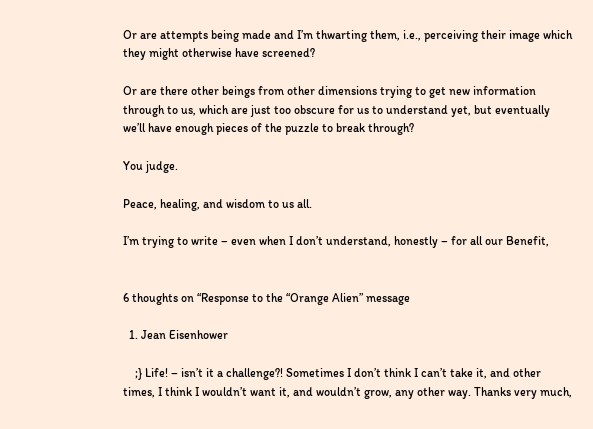Or are attempts being made and I’m thwarting them, i.e., perceiving their image which they might otherwise have screened?

Or are there other beings from other dimensions trying to get new information through to us, which are just too obscure for us to understand yet, but eventually we’ll have enough pieces of the puzzle to break through?

You judge.

Peace, healing, and wisdom to us all.

I’m trying to write – even when I don’t understand, honestly – for all our Benefit,


6 thoughts on “Response to the “Orange Alien” message

  1. Jean Eisenhower

    ;} Life! – isn’t it a challenge?! Sometimes I don’t think I can’t take it, and other times, I think I wouldn’t want it, and wouldn’t grow, any other way. Thanks very much,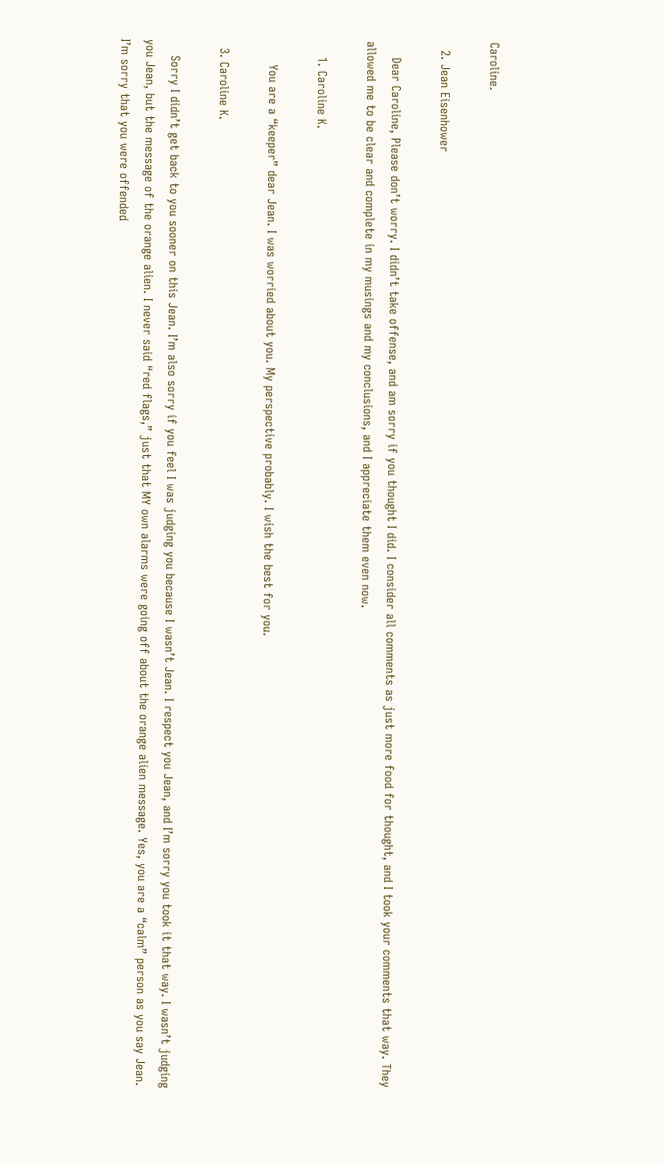Caroline.

  2. Jean Eisenhower

    Dear Caroline, Please don’t worry. I didn’t take offense, and am sorry if you thought I did. I consider all comments as just more food for thought, and I took your comments that way. They allowed me to be clear and complete in my musings and my conclusions, and I appreciate them even now.

    1. Caroline K.

      You are a “keeper” dear Jean. I was worried about you. My perspective probably. I wish the best for you.

  3. Caroline K.

    Sorry I didn’t get back to you sooner on this Jean. I’m also sorry if you feel I was judging you because I wasn’t Jean. I respect you Jean, and I’m sorry you took it that way. I wasn’t judging you Jean, but the message of the orange alien. I never said “red flags,” just that MY own alarms were going off about the orange alien message. Yes, you are a “calm” person as you say Jean. I’m sorry that you were offended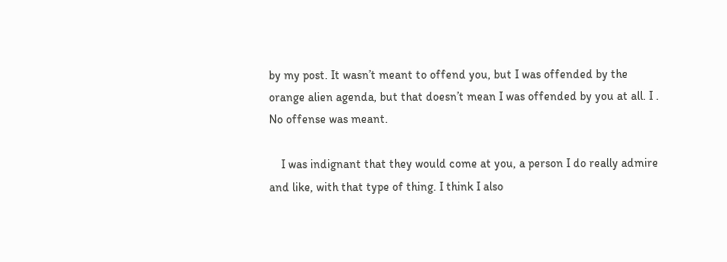by my post. It wasn’t meant to offend you, but I was offended by the orange alien agenda, but that doesn’t mean I was offended by you at all. I . No offense was meant.

    I was indignant that they would come at you, a person I do really admire and like, with that type of thing. I think I also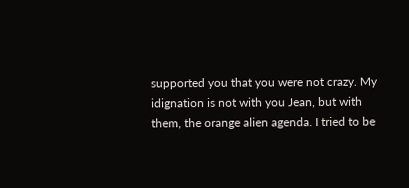supported you that you were not crazy. My idignation is not with you Jean, but with them, the orange alien agenda. I tried to be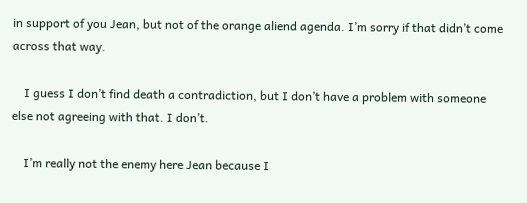in support of you Jean, but not of the orange aliend agenda. I’m sorry if that didn’t come across that way.

    I guess I don’t find death a contradiction, but I don’t have a problem with someone else not agreeing with that. I don’t.

    I’m really not the enemy here Jean because I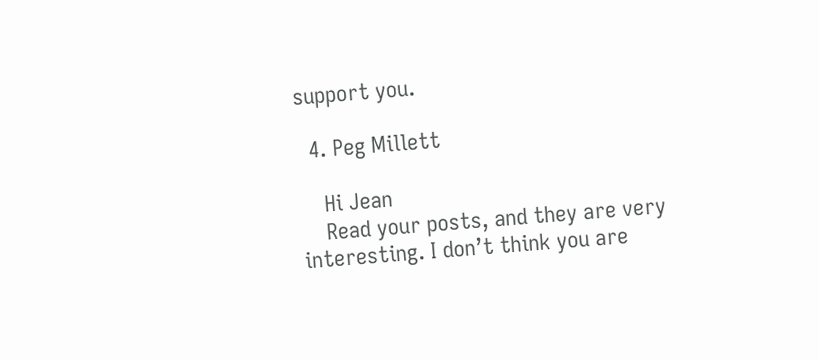support you.

  4. Peg Millett

    Hi Jean
    Read your posts, and they are very interesting. I don’t think you are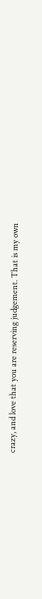crazy, and love that you are reserving judgement. That is my own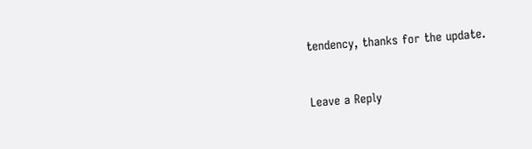tendency, thanks for the update.


Leave a Reply